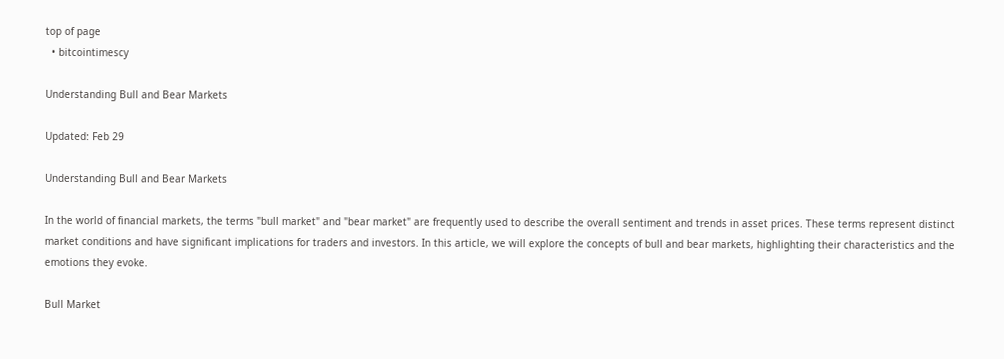top of page
  • bitcointimescy

Understanding Bull and Bear Markets

Updated: Feb 29

Understanding Bull and Bear Markets

In the world of financial markets, the terms "bull market" and "bear market" are frequently used to describe the overall sentiment and trends in asset prices. These terms represent distinct market conditions and have significant implications for traders and investors. In this article, we will explore the concepts of bull and bear markets, highlighting their characteristics and the emotions they evoke.

Bull Market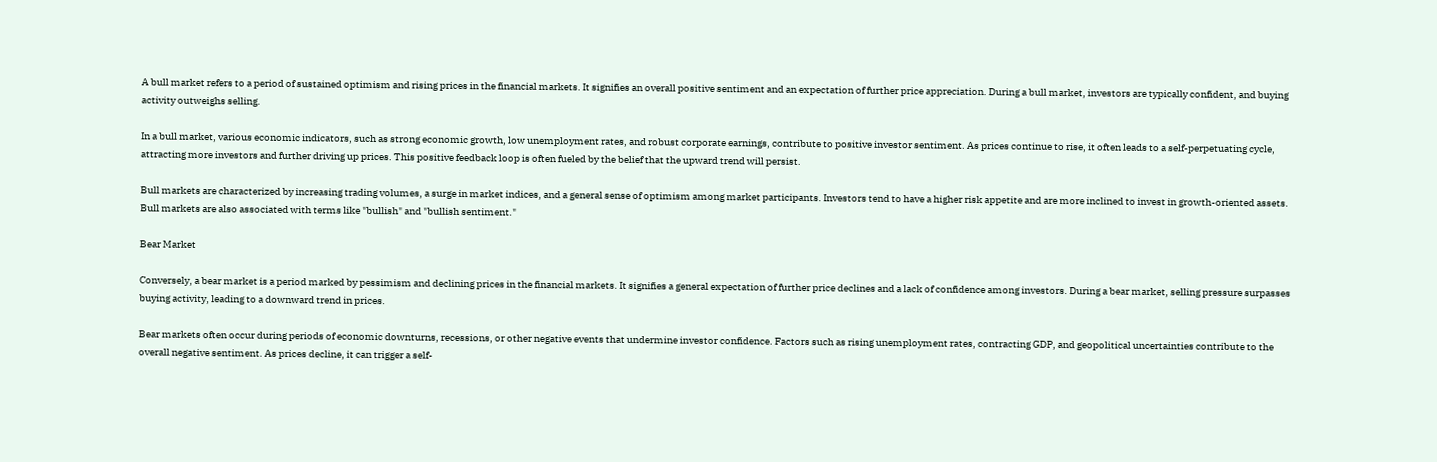A bull market refers to a period of sustained optimism and rising prices in the financial markets. It signifies an overall positive sentiment and an expectation of further price appreciation. During a bull market, investors are typically confident, and buying activity outweighs selling.

In a bull market, various economic indicators, such as strong economic growth, low unemployment rates, and robust corporate earnings, contribute to positive investor sentiment. As prices continue to rise, it often leads to a self-perpetuating cycle, attracting more investors and further driving up prices. This positive feedback loop is often fueled by the belief that the upward trend will persist.

Bull markets are characterized by increasing trading volumes, a surge in market indices, and a general sense of optimism among market participants. Investors tend to have a higher risk appetite and are more inclined to invest in growth-oriented assets. Bull markets are also associated with terms like "bullish" and "bullish sentiment."

Bear Market

Conversely, a bear market is a period marked by pessimism and declining prices in the financial markets. It signifies a general expectation of further price declines and a lack of confidence among investors. During a bear market, selling pressure surpasses buying activity, leading to a downward trend in prices.

Bear markets often occur during periods of economic downturns, recessions, or other negative events that undermine investor confidence. Factors such as rising unemployment rates, contracting GDP, and geopolitical uncertainties contribute to the overall negative sentiment. As prices decline, it can trigger a self-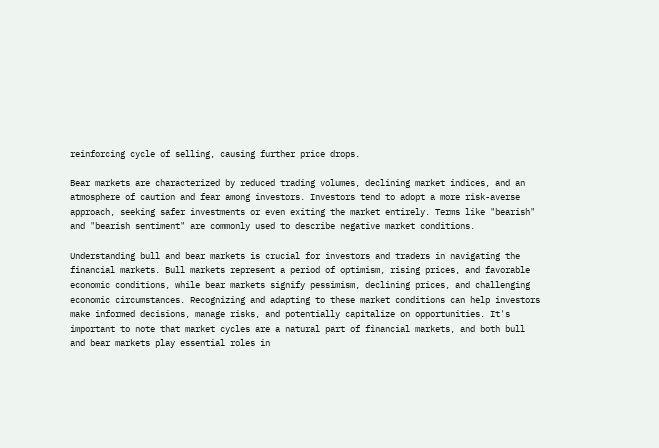reinforcing cycle of selling, causing further price drops.

Bear markets are characterized by reduced trading volumes, declining market indices, and an atmosphere of caution and fear among investors. Investors tend to adopt a more risk-averse approach, seeking safer investments or even exiting the market entirely. Terms like "bearish" and "bearish sentiment" are commonly used to describe negative market conditions.

Understanding bull and bear markets is crucial for investors and traders in navigating the financial markets. Bull markets represent a period of optimism, rising prices, and favorable economic conditions, while bear markets signify pessimism, declining prices, and challenging economic circumstances. Recognizing and adapting to these market conditions can help investors make informed decisions, manage risks, and potentially capitalize on opportunities. It's important to note that market cycles are a natural part of financial markets, and both bull and bear markets play essential roles in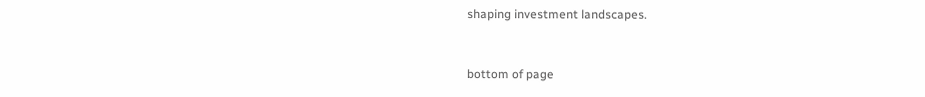shaping investment landscapes.


bottom of page